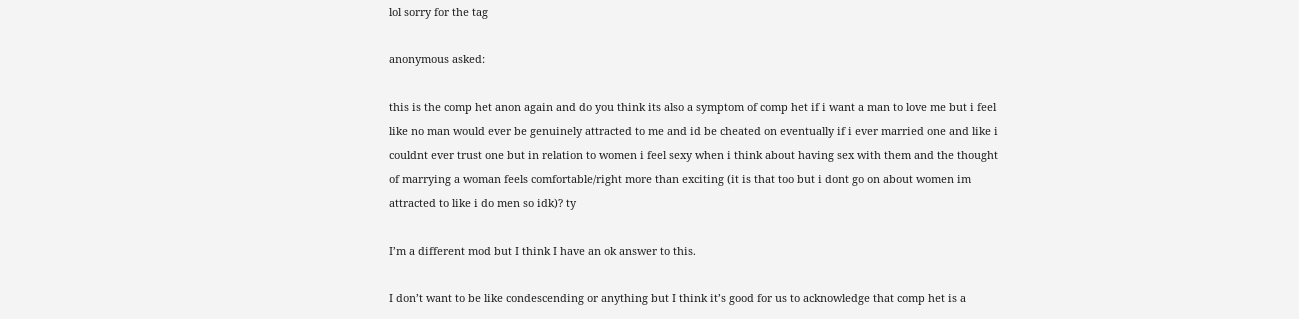lol sorry for the tag

anonymous asked:

this is the comp het anon again and do you think its also a symptom of comp het if i want a man to love me but i feel like no man would ever be genuinely attracted to me and id be cheated on eventually if i ever married one and like i couldnt ever trust one but in relation to women i feel sexy when i think about having sex with them and the thought of marrying a woman feels comfortable/right more than exciting (it is that too but i dont go on about women im attracted to like i do men so idk)? ty

I’m a different mod but I think I have an ok answer to this.

I don’t want to be like condescending or anything but I think it’s good for us to acknowledge that comp het is a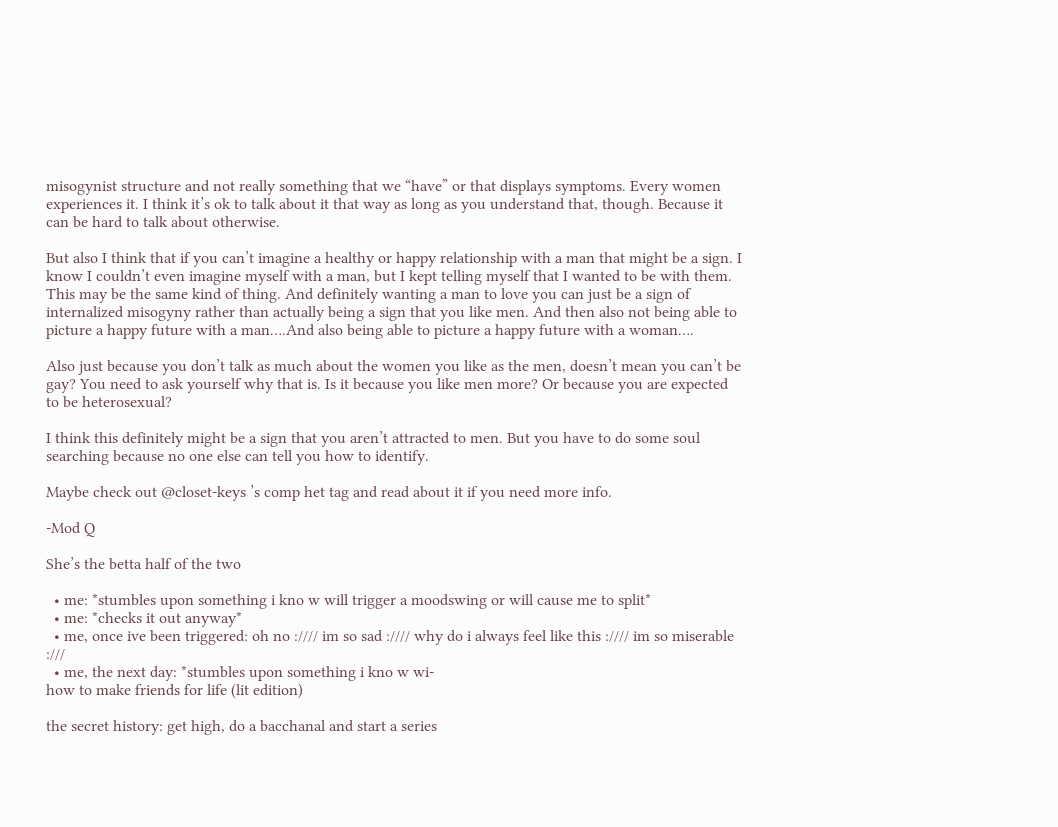misogynist structure and not really something that we “have” or that displays symptoms. Every women experiences it. I think it’s ok to talk about it that way as long as you understand that, though. Because it can be hard to talk about otherwise.

But also I think that if you can’t imagine a healthy or happy relationship with a man that might be a sign. I know I couldn’t even imagine myself with a man, but I kept telling myself that I wanted to be with them. This may be the same kind of thing. And definitely wanting a man to love you can just be a sign of internalized misogyny rather than actually being a sign that you like men. And then also not being able to picture a happy future with a man….And also being able to picture a happy future with a woman….

Also just because you don’t talk as much about the women you like as the men, doesn’t mean you can’t be gay? You need to ask yourself why that is. Is it because you like men more? Or because you are expected to be heterosexual?

I think this definitely might be a sign that you aren’t attracted to men. But you have to do some soul searching because no one else can tell you how to identify.

Maybe check out @closet-keys ’s comp het tag and read about it if you need more info.

-Mod Q

She’s the betta half of the two

  • me: *stumbles upon something i kno w will trigger a moodswing or will cause me to split*
  • me: *checks it out anyway*
  • me, once ive been triggered: oh no ://// im so sad ://// why do i always feel like this ://// im so miserable :///
  • me, the next day: *stumbles upon something i kno w wi-
how to make friends for life (lit edition)

the secret history: get high, do a bacchanal and start a series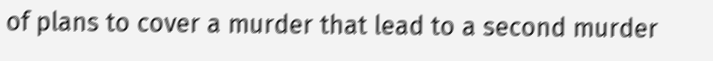of plans to cover a murder that lead to a second murder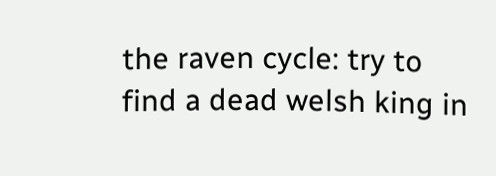the raven cycle: try to find a dead welsh king in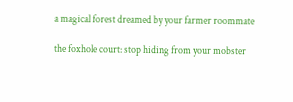a magical forest dreamed by your farmer roommate

the foxhole court: stop hiding from your mobster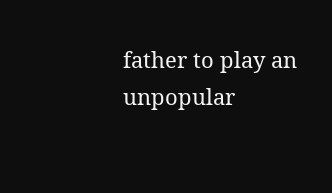father to play an unpopular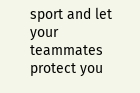sport and let your teammates protect you